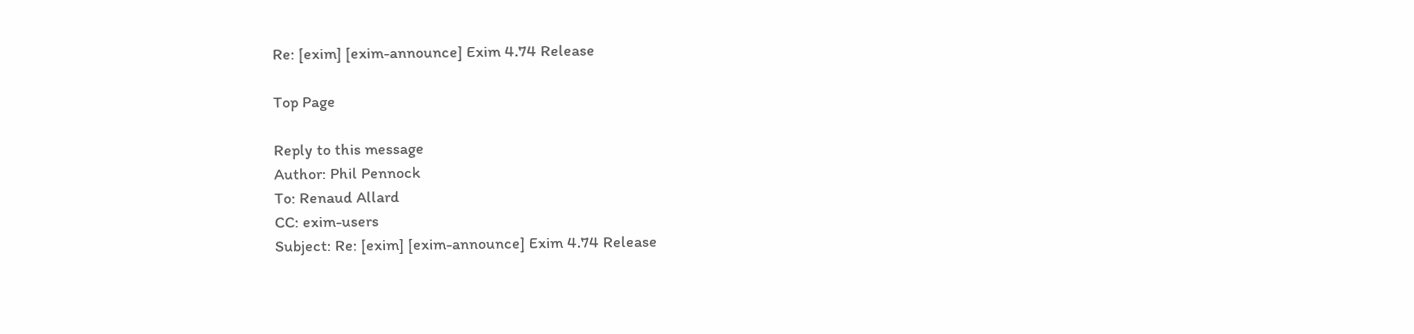Re: [exim] [exim-announce] Exim 4.74 Release

Top Page

Reply to this message
Author: Phil Pennock
To: Renaud Allard
CC: exim-users
Subject: Re: [exim] [exim-announce] Exim 4.74 Release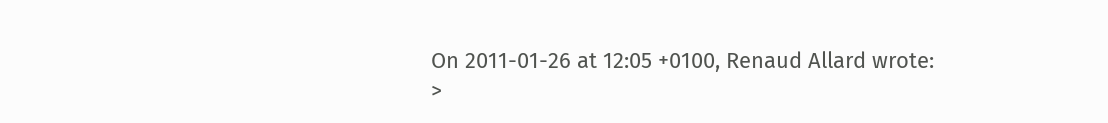On 2011-01-26 at 12:05 +0100, Renaud Allard wrote:
>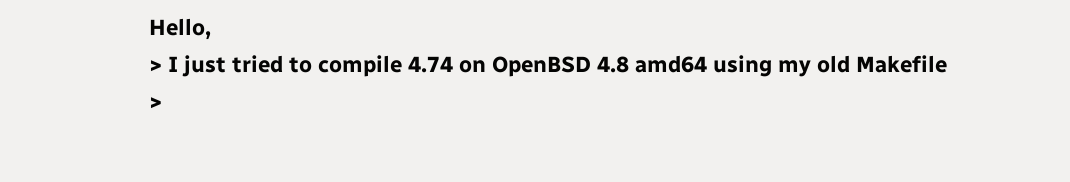Hello,
> I just tried to compile 4.74 on OpenBSD 4.8 amd64 using my old Makefile
>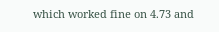which worked fine on 4.73 and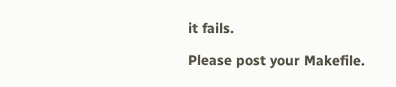it fails.

Please post your Makefile.